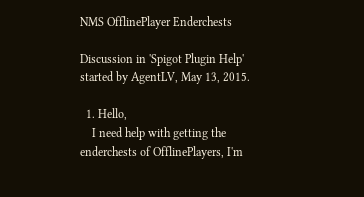NMS OfflinePlayer Enderchests

Discussion in 'Spigot Plugin Help' started by AgentLV, May 13, 2015.

  1. Hello,
    I need help with getting the enderchests of OfflinePlayers, I'm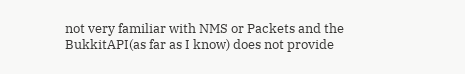not very familiar with NMS or Packets and the BukkitAPI(as far as I know) does not provide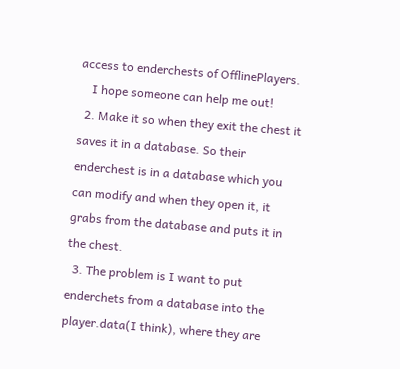access to enderchests of OfflinePlayers.
    I hope someone can help me out!
  2. Make it so when they exit the chest it saves it in a database. So their enderchest is in a database which you can modify and when they open it, it grabs from the database and puts it in the chest.
  3. The problem is I want to put enderchets from a database into the player.data(I think), where they are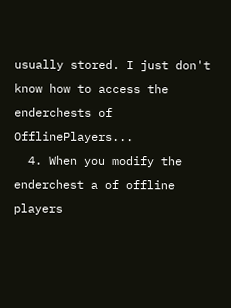usually stored. I just don't know how to access the enderchests of OfflinePlayers...
  4. When you modify the enderchest a of offline players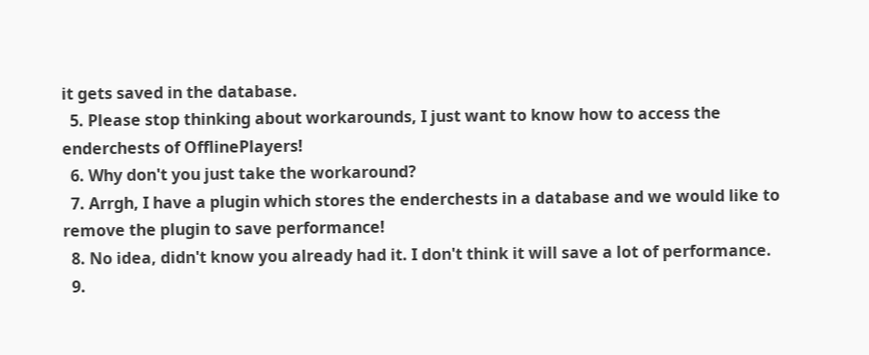it gets saved in the database.
  5. Please stop thinking about workarounds, I just want to know how to access the enderchests of OfflinePlayers!
  6. Why don't you just take the workaround?
  7. Arrgh, I have a plugin which stores the enderchests in a database and we would like to remove the plugin to save performance!
  8. No idea, didn't know you already had it. I don't think it will save a lot of performance.
  9.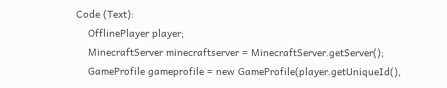Code (Text):
    OfflinePlayer player;
    MinecraftServer minecraftserver = MinecraftServer.getServer();
    GameProfile gameprofile = new GameProfile(player.getUniqueId(),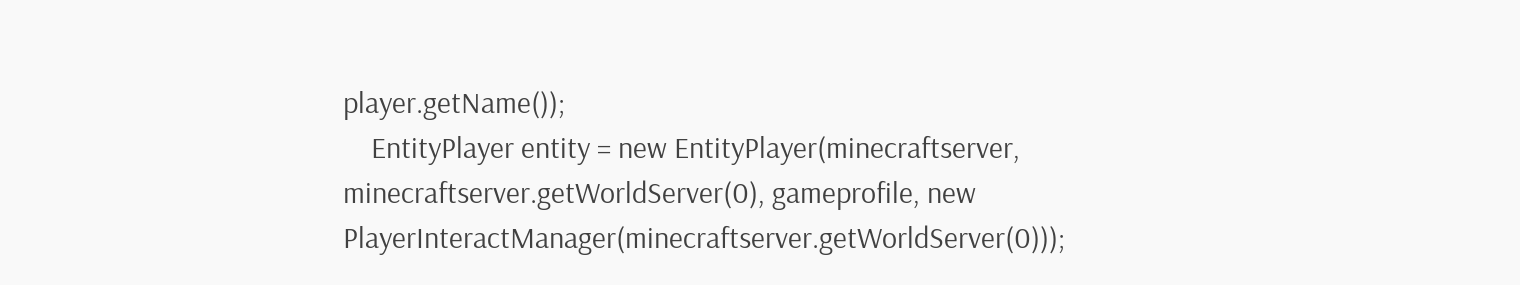player.getName());
    EntityPlayer entity = new EntityPlayer(minecraftserver, minecraftserver.getWorldServer(0), gameprofile, new PlayerInteractManager(minecraftserver.getWorldServer(0)));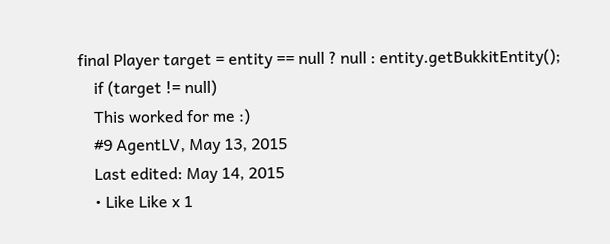final Player target = entity == null ? null : entity.getBukkitEntity();
    if (target != null)
    This worked for me :)
    #9 AgentLV, May 13, 2015
    Last edited: May 14, 2015
    • Like Like x 1